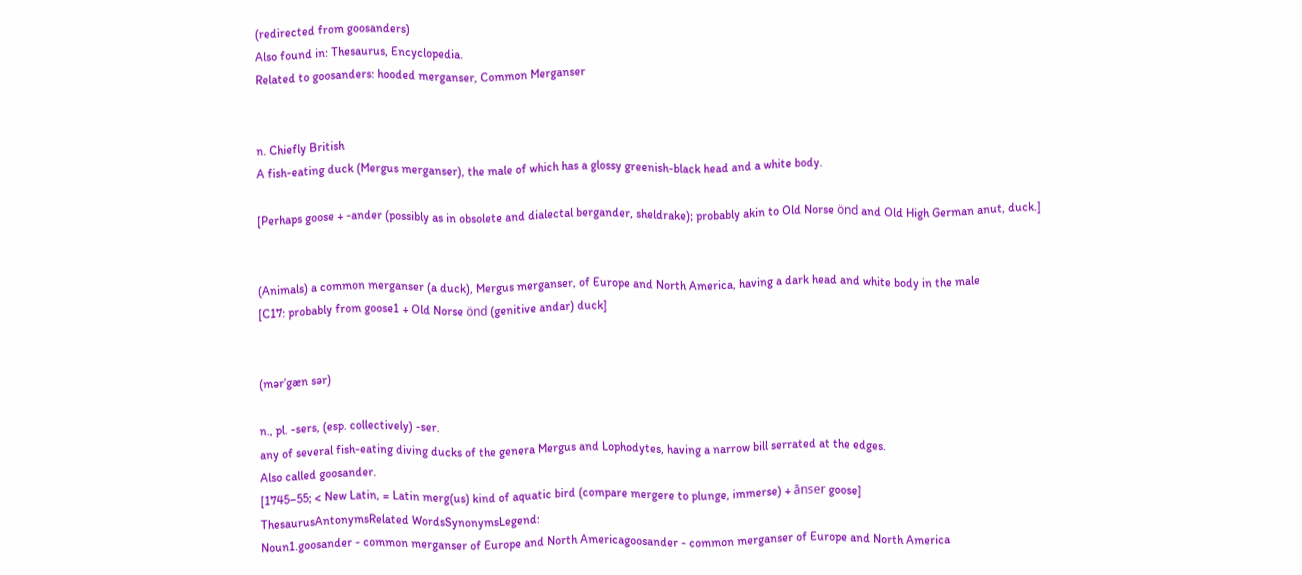(redirected from goosanders)
Also found in: Thesaurus, Encyclopedia.
Related to goosanders: hooded merganser, Common Merganser


n. Chiefly British
A fish-eating duck (Mergus merganser), the male of which has a glossy greenish-black head and a white body.

[Perhaps goose + -ander (possibly as in obsolete and dialectal bergander, sheldrake); probably akin to Old Norse önd and Old High German anut, duck.]


(Animals) a common merganser (a duck), Mergus merganser, of Europe and North America, having a dark head and white body in the male
[C17: probably from goose1 + Old Norse önd (genitive andar) duck]


(mərˈgæn sər)

n., pl. -sers, (esp. collectively) -ser.
any of several fish-eating diving ducks of the genera Mergus and Lophodytes, having a narrow bill serrated at the edges.
Also called goosander.
[1745–55; < New Latin, = Latin merg(us) kind of aquatic bird (compare mergere to plunge, immerse) + ānser goose]
ThesaurusAntonymsRelated WordsSynonymsLegend:
Noun1.goosander - common merganser of Europe and North Americagoosander - common merganser of Europe and North America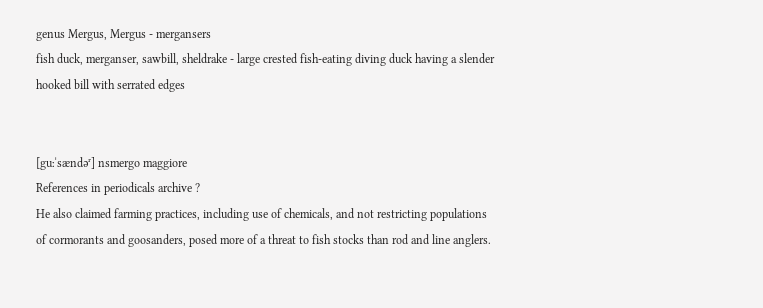genus Mergus, Mergus - mergansers
fish duck, merganser, sawbill, sheldrake - large crested fish-eating diving duck having a slender hooked bill with serrated edges


[guːˈsændəʳ] nsmergo maggiore
References in periodicals archive ?
He also claimed farming practices, including use of chemicals, and not restricting populations of cormorants and goosanders, posed more of a threat to fish stocks than rod and line anglers.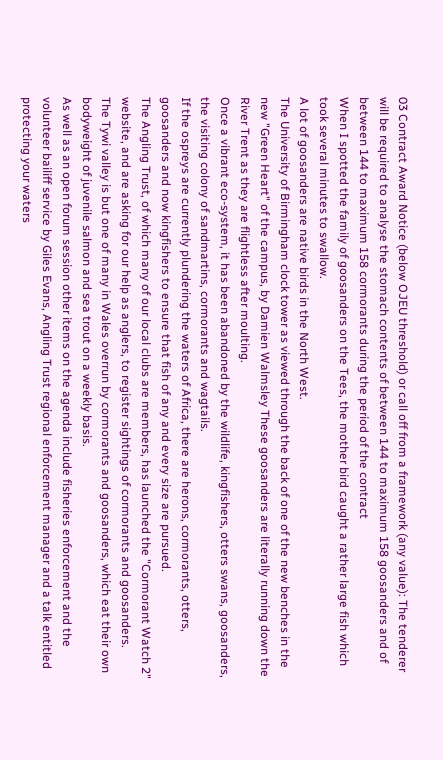03 Contract Award Notice (below OJEU threshold) or call off from a framework (any value): The tenderer will be required to analyse the stomach contents of between 144 to maximum 158 goosanders and of between 144 to maximum 158 cormorants during the period of the contract
When I spotted the family of goosanders on the Tees, the mother bird caught a rather large fish which took several minutes to swallow.
A lot of goosanders are native birds in the North West.
The University of Birmingham clock tower as viewed through the back of one of the new benches in the new "Green Heart" of the campus, by Damien Walmsley These goosanders are literally running down the River Trent as they are flightless after moulting.
Once a vibrant eco-system, it has been abandoned by the wildlife, kingfishers, otters swans, goosanders, the visiting colony of sandmartins, cormorants and wagtails.
If the ospreys are currently plundering the waters of Africa, there are herons, cormorants, otters, goosanders and now kingfishers to ensure that fish of any and every size are pursued.
The Angling Trust, of which many of our local clubs are members, has launched the "Cormorant Watch 2" website, and are asking for our help as anglers, to register sightings of cormorants and goosanders.
The Tywi valley is but one of many in Wales overrun by cormorants and goosanders, which eat their own bodyweight of juvenile salmon and sea trout on a weekly basis.
As well as an open forum session other items on the agenda include fisheries enforcement and the volunteer bailiff service by Giles Evans, Angling Trust regional enforcement manager and a talk entitled protecting your waters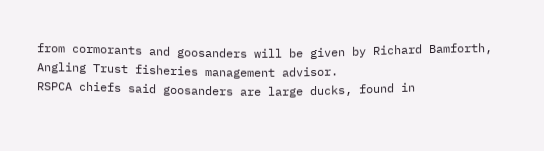from cormorants and goosanders will be given by Richard Bamforth, Angling Trust fisheries management advisor.
RSPCA chiefs said goosanders are large ducks, found in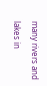many rivers and lakes in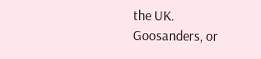the UK.
Goosanders, or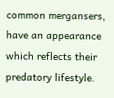common mergansers, have an appearance which reflects their predatory lifestyle.